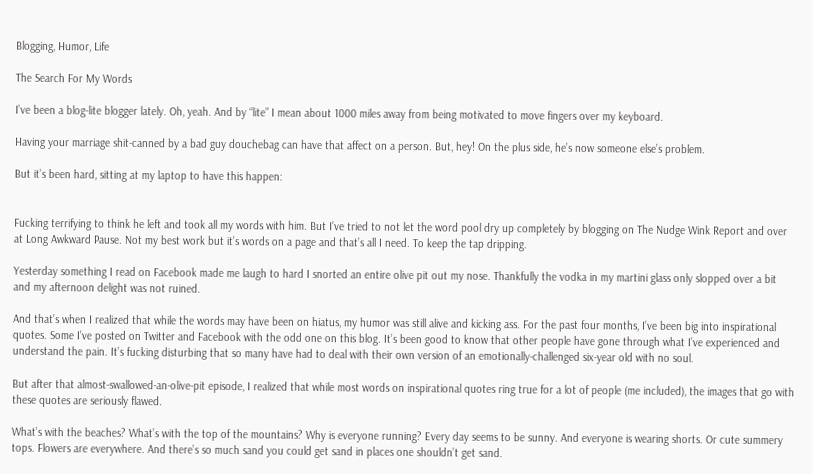Blogging, Humor, Life

The Search For My Words

I’ve been a blog-lite blogger lately. Oh, yeah. And by “lite” I mean about 1000 miles away from being motivated to move fingers over my keyboard.

Having your marriage shit-canned by a bad guy douchebag can have that affect on a person. But, hey! On the plus side, he’s now someone else’s problem.

But it’s been hard, sitting at my laptop to have this happen:


Fucking terrifying to think he left and took all my words with him. But I’ve tried to not let the word pool dry up completely by blogging on The Nudge Wink Report and over at Long Awkward Pause. Not my best work but it’s words on a page and that’s all I need. To keep the tap dripping.

Yesterday something I read on Facebook made me laugh to hard I snorted an entire olive pit out my nose. Thankfully the vodka in my martini glass only slopped over a bit and my afternoon delight was not ruined.

And that’s when I realized that while the words may have been on hiatus, my humor was still alive and kicking ass. For the past four months, I’ve been big into inspirational quotes. Some I’ve posted on Twitter and Facebook with the odd one on this blog. It’s been good to know that other people have gone through what I’ve experienced and understand the pain. It’s fucking disturbing that so many have had to deal with their own version of an emotionally-challenged six-year old with no soul.

But after that almost-swallowed-an-olive-pit episode, I realized that while most words on inspirational quotes ring true for a lot of people (me included), the images that go with these quotes are seriously flawed.

What’s with the beaches? What’s with the top of the mountains? Why is everyone running? Every day seems to be sunny. And everyone is wearing shorts. Or cute summery tops. Flowers are everywhere. And there’s so much sand you could get sand in places one shouldn’t get sand.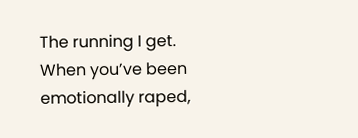The running I get. When you’ve been emotionally raped,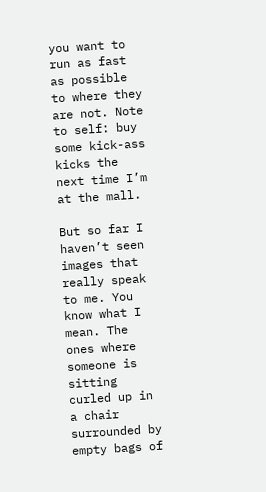you want to run as fast as possible to where they are not. Note to self: buy some kick-ass kicks the next time I’m at the mall.

But so far I haven’t seen images that really speak to me. You know what I mean. The ones where someone is sitting curled up in a chair surrounded by empty bags of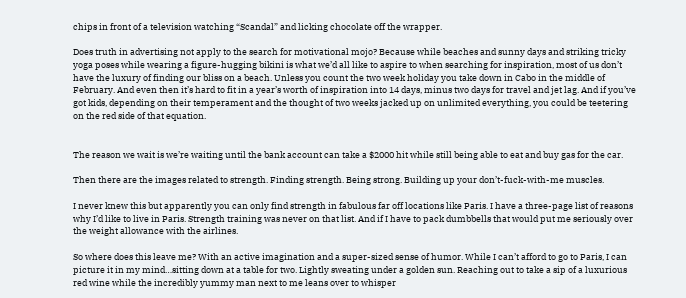chips in front of a television watching “Scandal” and licking chocolate off the wrapper.

Does truth in advertising not apply to the search for motivational mojo? Because while beaches and sunny days and striking tricky yoga poses while wearing a figure-hugging bikini is what we’d all like to aspire to when searching for inspiration, most of us don’t have the luxury of finding our bliss on a beach. Unless you count the two week holiday you take down in Cabo in the middle of February. And even then it’s hard to fit in a year’s worth of inspiration into 14 days, minus two days for travel and jet lag. And if you’ve got kids, depending on their temperament and the thought of two weeks jacked up on unlimited everything, you could be teetering on the red side of that equation.


The reason we wait is we’re waiting until the bank account can take a $2000 hit while still being able to eat and buy gas for the car.

Then there are the images related to strength. Finding strength. Being strong. Building up your don’t-fuck-with-me muscles.

I never knew this but apparently you can only find strength in fabulous far off locations like Paris. I have a three-page list of reasons why I’d like to live in Paris. Strength training was never on that list. And if I have to pack dumbbells that would put me seriously over the weight allowance with the airlines.

So where does this leave me? With an active imagination and a super-sized sense of humor. While I can’t afford to go to Paris, I can picture it in my mind…sitting down at a table for two. Lightly sweating under a golden sun. Reaching out to take a sip of a luxurious red wine while the incredibly yummy man next to me leans over to whisper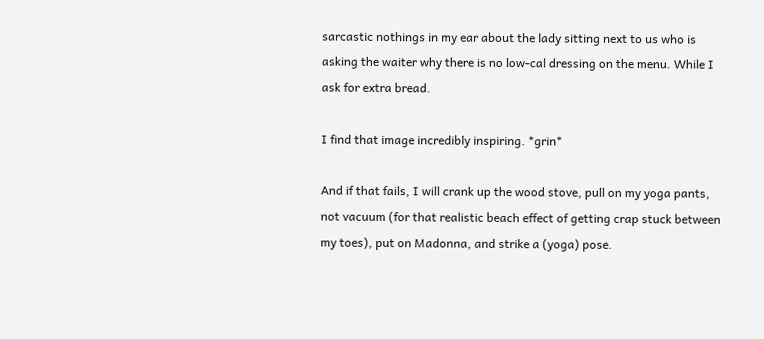sarcastic nothings in my ear about the lady sitting next to us who is asking the waiter why there is no low-cal dressing on the menu. While I ask for extra bread.

I find that image incredibly inspiring. *grin*

And if that fails, I will crank up the wood stove, pull on my yoga pants, not vacuum (for that realistic beach effect of getting crap stuck between my toes), put on Madonna, and strike a (yoga) pose.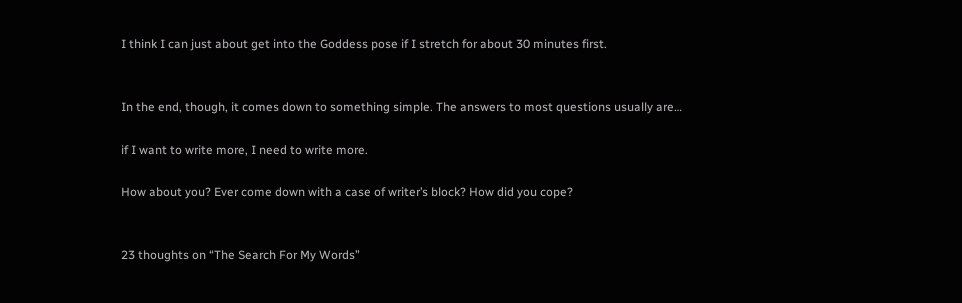I think I can just about get into the Goddess pose if I stretch for about 30 minutes first.


In the end, though, it comes down to something simple. The answers to most questions usually are…

if I want to write more, I need to write more.

How about you? Ever come down with a case of writer’s block? How did you cope?


23 thoughts on “The Search For My Words”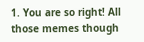1. You are so right! All those memes though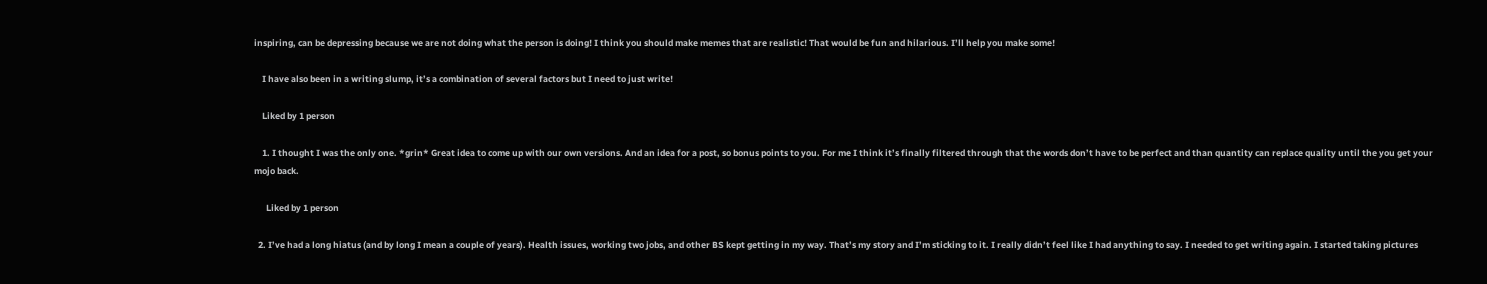inspiring, can be depressing because we are not doing what the person is doing! I think you should make memes that are realistic! That would be fun and hilarious. I’ll help you make some!

    I have also been in a writing slump, it’s a combination of several factors but I need to just write!

    Liked by 1 person

    1. I thought I was the only one. *grin* Great idea to come up with our own versions. And an idea for a post, so bonus points to you. For me I think it’s finally filtered through that the words don’t have to be perfect and than quantity can replace quality until the you get your mojo back.

      Liked by 1 person

  2. I’ve had a long hiatus (and by long I mean a couple of years). Health issues, working two jobs, and other BS kept getting in my way. That’s my story and I’m sticking to it. I really didn’t feel like I had anything to say. I needed to get writing again. I started taking pictures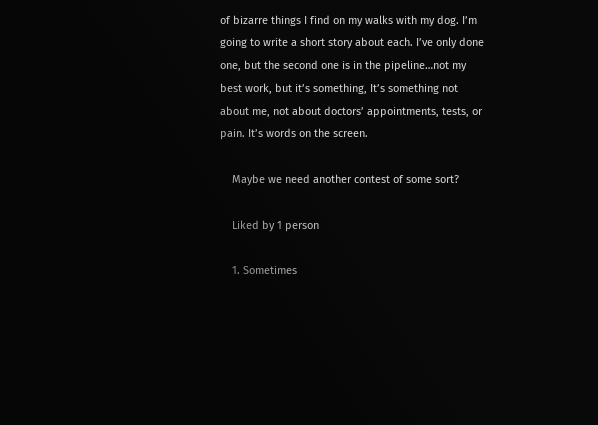of bizarre things I find on my walks with my dog. I’m going to write a short story about each. I’ve only done one, but the second one is in the pipeline…not my best work, but it’s something, It’s something not about me, not about doctors’ appointments, tests, or pain. It’s words on the screen.

    Maybe we need another contest of some sort?

    Liked by 1 person

    1. Sometimes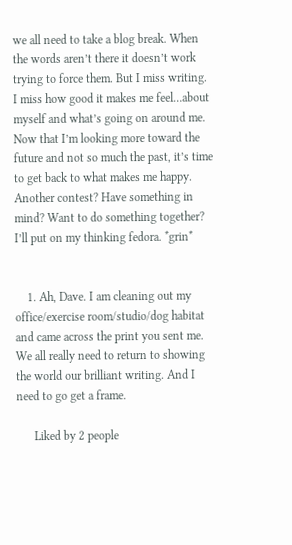we all need to take a blog break. When the words aren’t there it doesn’t work trying to force them. But I miss writing. I miss how good it makes me feel…about myself and what’s going on around me. Now that I’m looking more toward the future and not so much the past, it’s time to get back to what makes me happy. Another contest? Have something in mind? Want to do something together? I’ll put on my thinking fedora. *grin*


    1. Ah, Dave. I am cleaning out my office/exercise room/studio/dog habitat and came across the print you sent me. We all really need to return to showing the world our brilliant writing. And I need to go get a frame.

      Liked by 2 people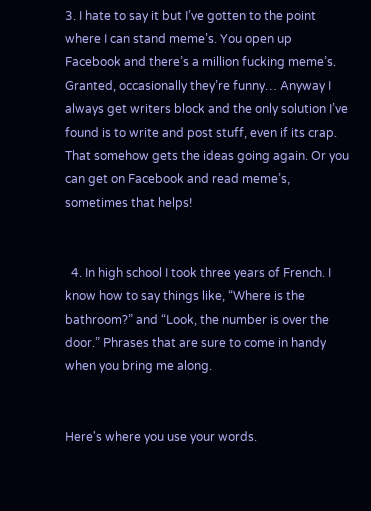3. I hate to say it but I’ve gotten to the point where I can stand meme’s. You open up Facebook and there’s a million fucking meme’s. Granted, occasionally they’re funny… Anyway I always get writers block and the only solution I’ve found is to write and post stuff, even if its crap. That somehow gets the ideas going again. Or you can get on Facebook and read meme’s, sometimes that helps!


  4. In high school I took three years of French. I know how to say things like, “Where is the bathroom?” and “Look, the number is over the door.” Phrases that are sure to come in handy when you bring me along.


Here's where you use your words.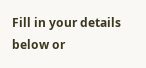Fill in your details below or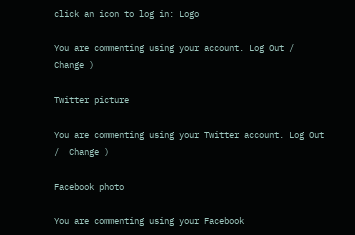click an icon to log in: Logo

You are commenting using your account. Log Out /  Change )

Twitter picture

You are commenting using your Twitter account. Log Out /  Change )

Facebook photo

You are commenting using your Facebook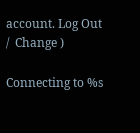account. Log Out /  Change )

Connecting to %s